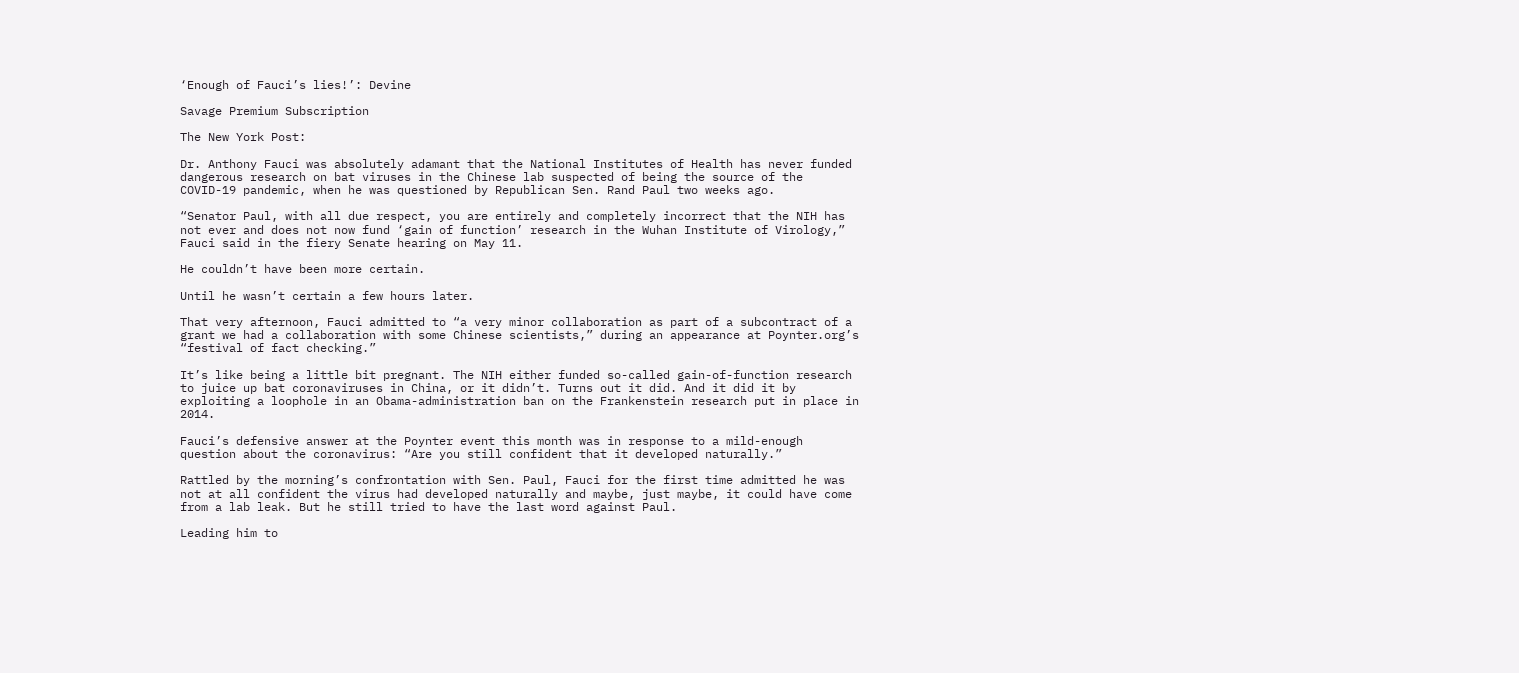‘Enough of Fauci’s lies!’: Devine

Savage Premium Subscription

The New York Post:

Dr. Anthony Fauci was absolutely adamant that the National Institutes of Health has never funded dangerous research on bat viruses in the Chinese lab suspected of being the source of the COVID-19 pandemic, when he was questioned by Republican Sen. Rand Paul two weeks ago.

“Senator Paul, with all due respect, you are entirely and completely incorrect that the NIH has not ever and does not now fund ‘gain of function’ research in the Wuhan Institute of Virology,” Fauci said in the fiery Senate hearing on May 11.

He couldn’t have been more certain.

Until he wasn’t certain a few hours later.

That very afternoon, Fauci admitted to “a very minor collaboration as part of a subcontract of a grant we had a collaboration with some Chinese scientists,” during an appearance at Poynter.org’s “festival of fact checking.”

It’s like being a little bit pregnant. The NIH either funded so-called gain-of-function research to juice up bat coronaviruses in China, or it didn’t. Turns out it did. And it did it by exploiting a loophole in an Obama-administration ban on the Frankenstein research put in place in 2014.

Fauci’s defensive answer at the Poynter event this month was in response to a mild-enough question about the coronavirus: “Are you still confident that it developed naturally.”

Rattled by the morning’s confrontation with Sen. Paul, Fauci for the first time admitted he was not at all confident the virus had developed naturally and maybe, just maybe, it could have come from a lab leak. But he still tried to have the last word against Paul.

Leading him to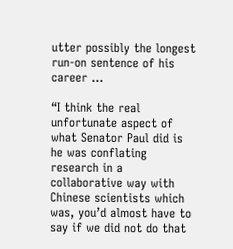utter possibly the longest run-on sentence of his career …

“I think the real unfortunate aspect of what Senator Paul did is he was conflating research in a collaborative way with Chinese scientists which was, you’d almost have to say if we did not do that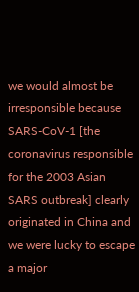we would almost be irresponsible because SARS-CoV-1 [the coronavirus responsible for the 2003 Asian SARS outbreak] clearly originated in China and we were lucky to escape a major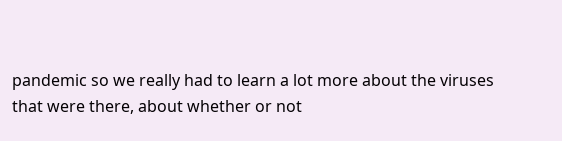pandemic so we really had to learn a lot more about the viruses that were there, about whether or not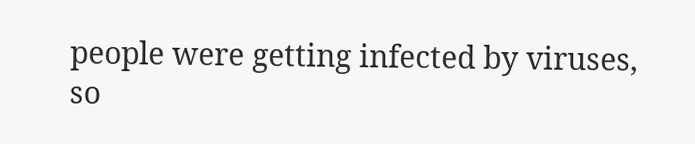people were getting infected by viruses, so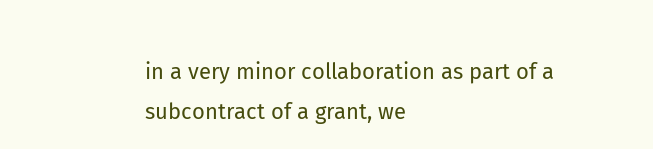in a very minor collaboration as part of a subcontract of a grant, we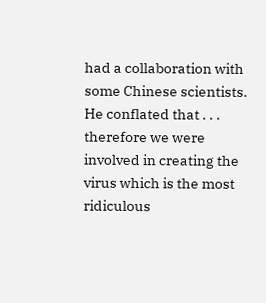had a collaboration with some Chinese scientists. He conflated that . . . therefore we were involved in creating the virus which is the most ridiculous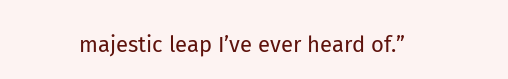majestic leap I’ve ever heard of.”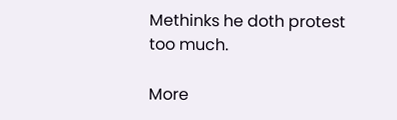Methinks he doth protest too much.

More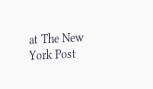at The New York Post